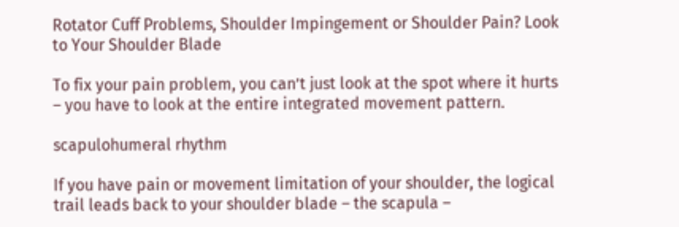Rotator Cuff Problems, Shoulder Impingement or Shoulder Pain? Look to Your Shoulder Blade

To fix your pain problem, you can’t just look at the spot where it hurts – you have to look at the entire integrated movement pattern.

scapulohumeral rhythm

If you have pain or movement limitation of your shoulder, the logical trail leads back to your shoulder blade – the scapula –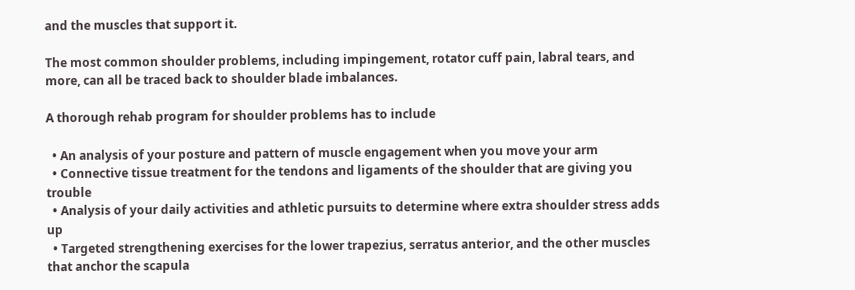and the muscles that support it.

The most common shoulder problems, including impingement, rotator cuff pain, labral tears, and more, can all be traced back to shoulder blade imbalances.

A thorough rehab program for shoulder problems has to include

  • An analysis of your posture and pattern of muscle engagement when you move your arm
  • Connective tissue treatment for the tendons and ligaments of the shoulder that are giving you trouble
  • Analysis of your daily activities and athletic pursuits to determine where extra shoulder stress adds up
  • Targeted strengthening exercises for the lower trapezius, serratus anterior, and the other muscles that anchor the scapula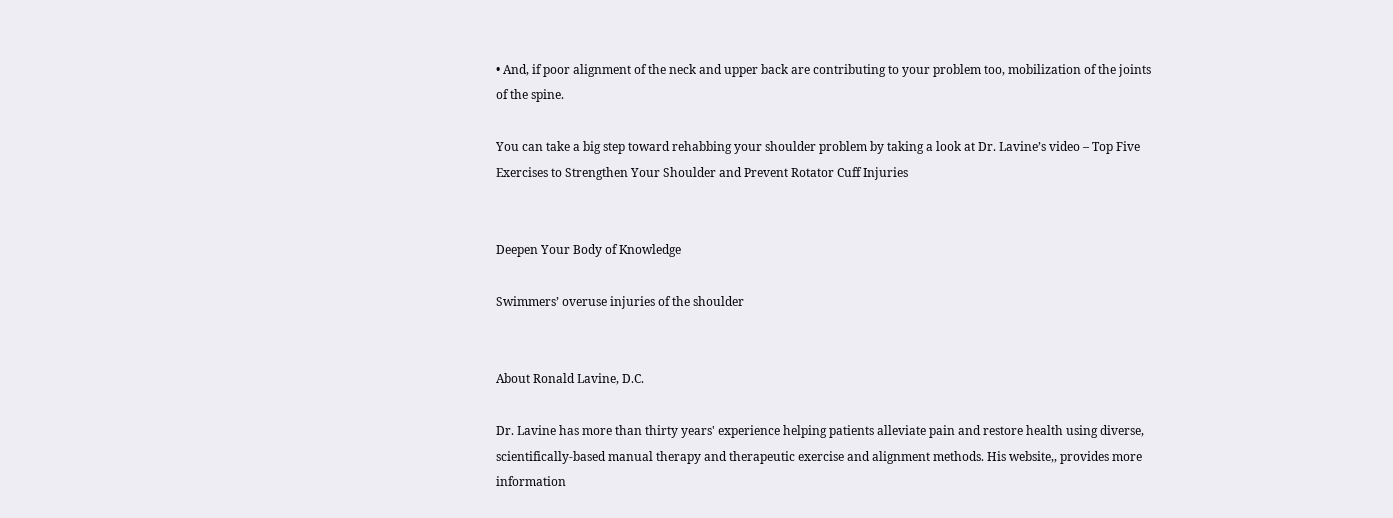• And, if poor alignment of the neck and upper back are contributing to your problem too, mobilization of the joints of the spine.

You can take a big step toward rehabbing your shoulder problem by taking a look at Dr. Lavine’s video – Top Five Exercises to Strengthen Your Shoulder and Prevent Rotator Cuff Injuries


Deepen Your Body of Knowledge

Swimmers’ overuse injuries of the shoulder


About Ronald Lavine, D.C.

Dr. Lavine has more than thirty years' experience helping patients alleviate pain and restore health using diverse, scientifically-based manual therapy and therapeutic exercise and alignment methods. His website,, provides more information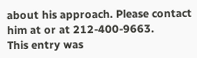about his approach. Please contact him at or at 212-400-9663.
This entry was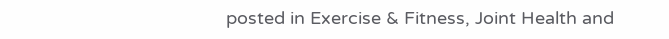posted in Exercise & Fitness, Joint Health and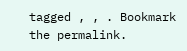tagged , , . Bookmark the permalink.